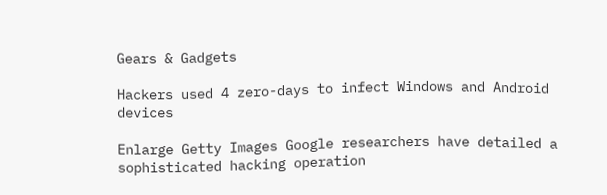Gears & Gadgets

Hackers used 4 zero-days to infect Windows and Android devices

Enlarge Getty Images Google researchers have detailed a sophisticated hacking operation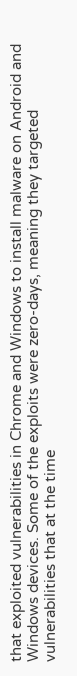that exploited vulnerabilities in Chrome and Windows to install malware on Android and Windows devices. Some of the exploits were zero-days, meaning they targeted vulnerabilities that at the time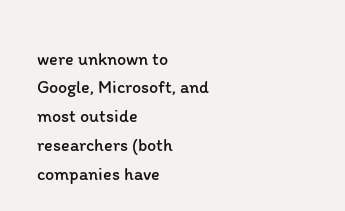were unknown to Google, Microsoft, and most outside researchers (both companies have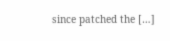since patched the […]